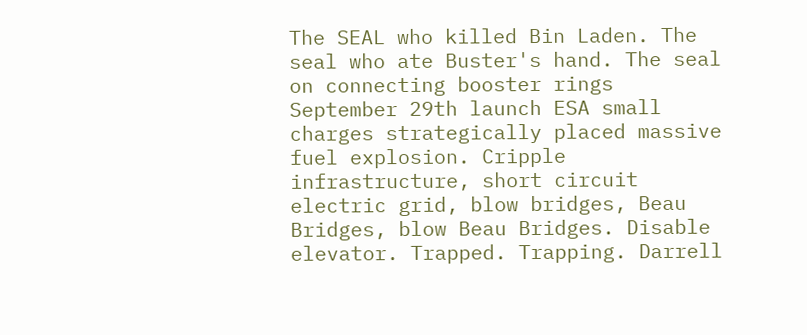The SEAL who killed Bin Laden. The seal who ate Buster's hand. The seal on connecting booster rings September 29th launch ESA small charges strategically placed massive fuel explosion. Cripple infrastructure, short circuit electric grid, blow bridges, Beau Bridges, blow Beau Bridges. Disable elevator. Trapped. Trapping. Darrell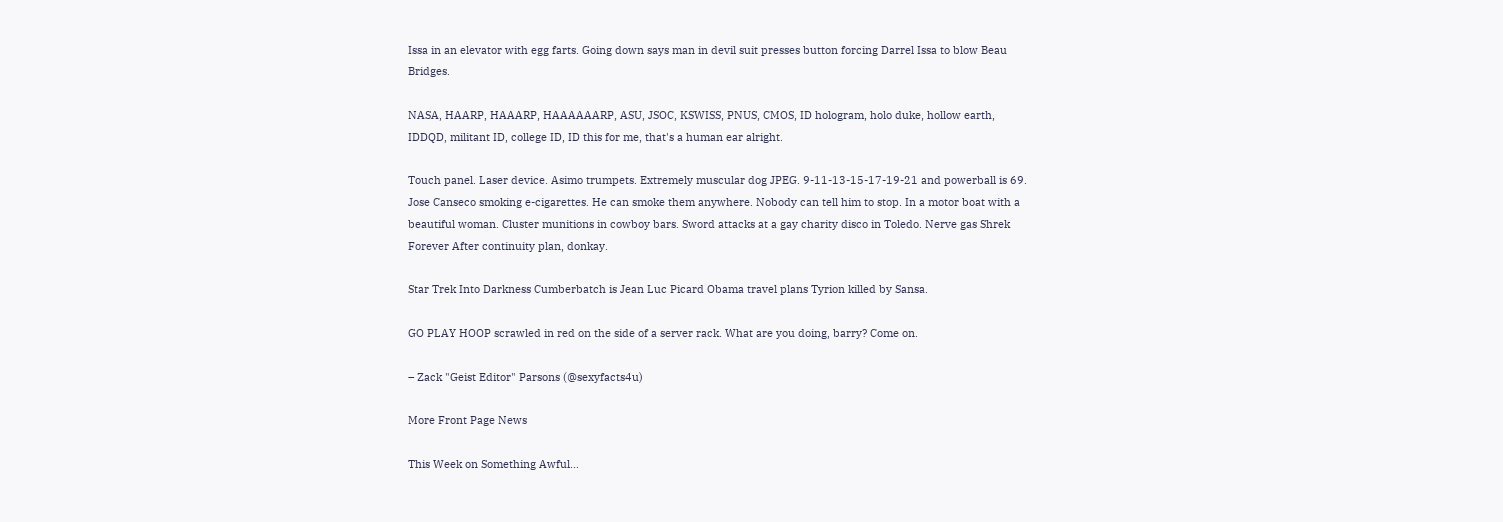Issa in an elevator with egg farts. Going down says man in devil suit presses button forcing Darrel Issa to blow Beau Bridges.

NASA, HAARP, HAAARP, HAAAAAARP, ASU, JSOC, KSWISS, PNUS, CMOS, ID hologram, holo duke, hollow earth, IDDQD, militant ID, college ID, ID this for me, that's a human ear alright.

Touch panel. Laser device. Asimo trumpets. Extremely muscular dog JPEG. 9-11-13-15-17-19-21 and powerball is 69. Jose Canseco smoking e-cigarettes. He can smoke them anywhere. Nobody can tell him to stop. In a motor boat with a beautiful woman. Cluster munitions in cowboy bars. Sword attacks at a gay charity disco in Toledo. Nerve gas Shrek Forever After continuity plan, donkay.

Star Trek Into Darkness Cumberbatch is Jean Luc Picard Obama travel plans Tyrion killed by Sansa.

GO PLAY HOOP scrawled in red on the side of a server rack. What are you doing, barry? Come on.

– Zack "Geist Editor" Parsons (@sexyfacts4u)

More Front Page News

This Week on Something Awful...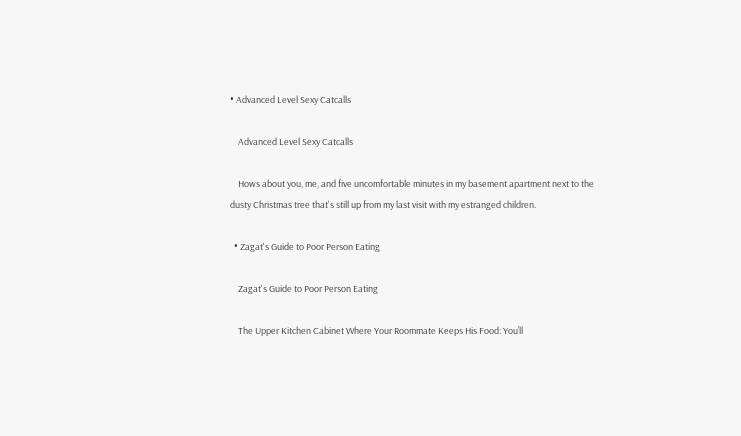• Advanced Level Sexy Catcalls

    Advanced Level Sexy Catcalls

    Hows about you, me, and five uncomfortable minutes in my basement apartment next to the dusty Christmas tree that's still up from my last visit with my estranged children.

  • Zagat's Guide to Poor Person Eating

    Zagat's Guide to Poor Person Eating

    The Upper Kitchen Cabinet Where Your Roommate Keeps His Food: You’ll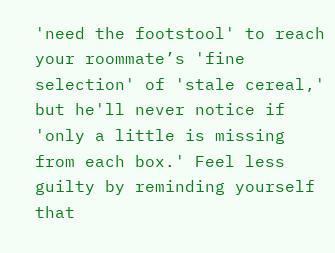'need the footstool' to reach your roommate’s 'fine selection' of 'stale cereal,' but he'll never notice if 'only a little is missing from each box.' Feel less guilty by reminding yourself that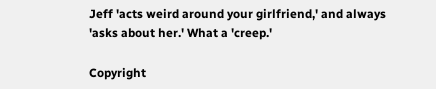Jeff 'acts weird around your girlfriend,' and always 'asks about her.' What a 'creep.'

Copyright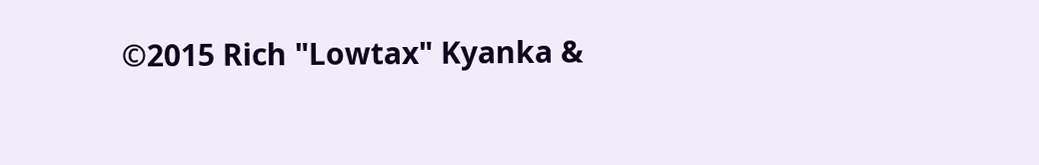©2015 Rich "Lowtax" Kyanka &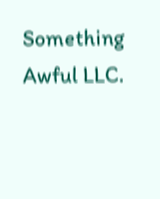Something Awful LLC.